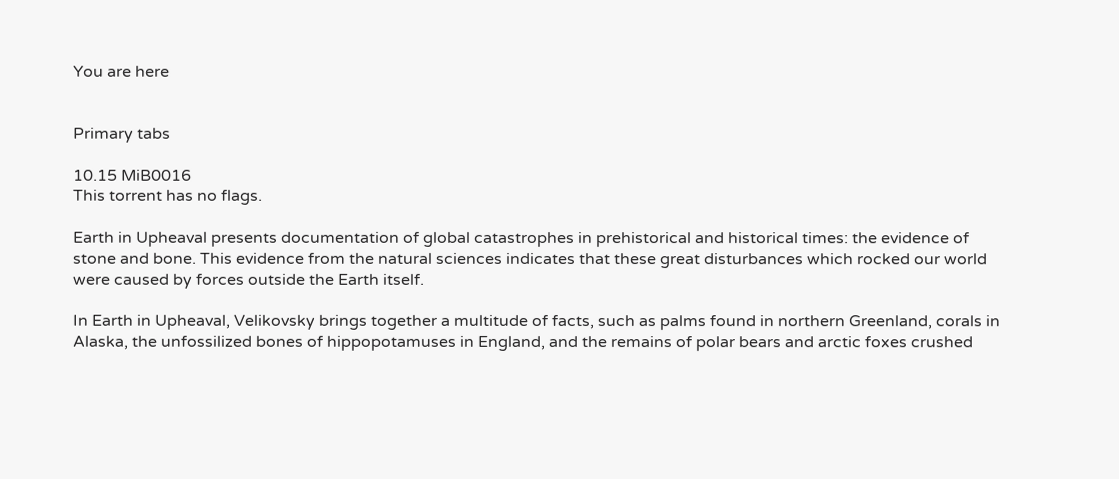You are here


Primary tabs

10.15 MiB0016
This torrent has no flags.

Earth in Upheaval presents documentation of global catastrophes in prehistorical and historical times: the evidence of stone and bone. This evidence from the natural sciences indicates that these great disturbances which rocked our world were caused by forces outside the Earth itself.

In Earth in Upheaval, Velikovsky brings together a multitude of facts, such as palms found in northern Greenland, corals in Alaska, the unfossilized bones of hippopotamuses in England, and the remains of polar bears and arctic foxes crushed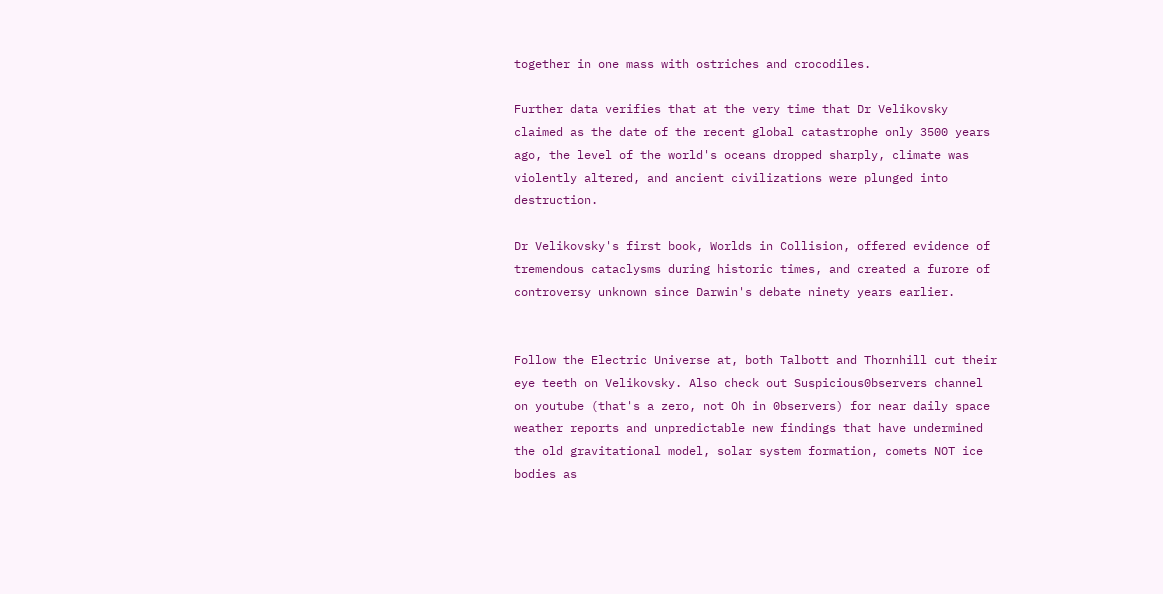together in one mass with ostriches and crocodiles.

Further data verifies that at the very time that Dr Velikovsky claimed as the date of the recent global catastrophe only 3500 years ago, the level of the world's oceans dropped sharply, climate was violently altered, and ancient civilizations were plunged into destruction.

Dr Velikovsky's first book, Worlds in Collision, offered evidence of tremendous cataclysms during historic times, and created a furore of controversy unknown since Darwin's debate ninety years earlier.


Follow the Electric Universe at, both Talbott and Thornhill cut their eye teeth on Velikovsky. Also check out Suspicious0bservers channel on youtube (that's a zero, not Oh in 0bservers) for near daily space weather reports and unpredictable new findings that have undermined the old gravitational model, solar system formation, comets NOT ice bodies as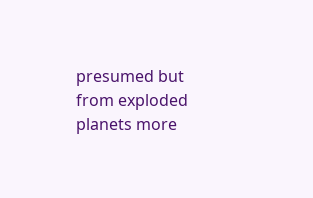presumed but from exploded planets more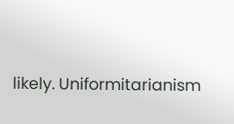likely. Uniformitarianism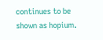continues to be shown as hopium.